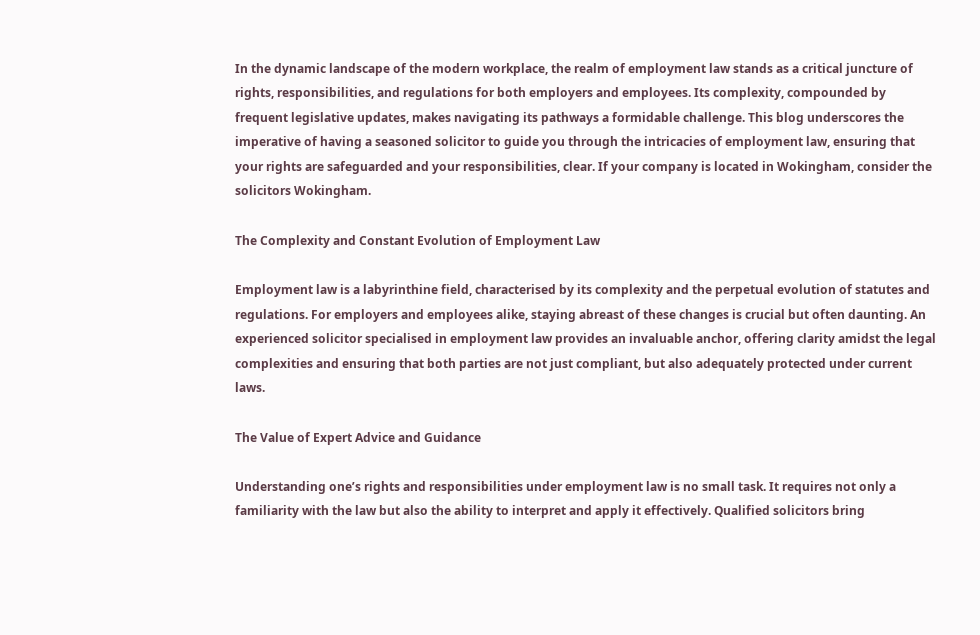In the dynamic landscape of the modern workplace, the realm of employment law stands as a critical juncture of rights, responsibilities, and regulations for both employers and employees. Its complexity, compounded by frequent legislative updates, makes navigating its pathways a formidable challenge. This blog underscores the imperative of having a seasoned solicitor to guide you through the intricacies of employment law, ensuring that your rights are safeguarded and your responsibilities, clear. If your company is located in Wokingham, consider the solicitors Wokingham.

The Complexity and Constant Evolution of Employment Law

Employment law is a labyrinthine field, characterised by its complexity and the perpetual evolution of statutes and regulations. For employers and employees alike, staying abreast of these changes is crucial but often daunting. An experienced solicitor specialised in employment law provides an invaluable anchor, offering clarity amidst the legal complexities and ensuring that both parties are not just compliant, but also adequately protected under current laws.

The Value of Expert Advice and Guidance

Understanding one’s rights and responsibilities under employment law is no small task. It requires not only a familiarity with the law but also the ability to interpret and apply it effectively. Qualified solicitors bring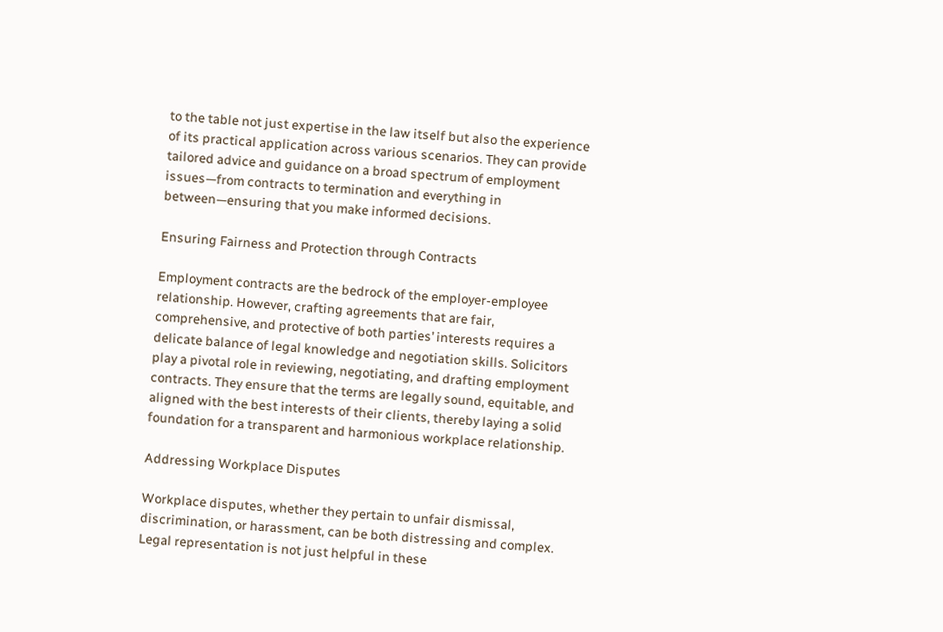to the table not just expertise in the law itself but also the experience of its practical application across various scenarios. They can provide tailored advice and guidance on a broad spectrum of employment issues—from contracts to termination and everything in between—ensuring that you make informed decisions.

Ensuring Fairness and Protection through Contracts

Employment contracts are the bedrock of the employer-employee relationship. However, crafting agreements that are fair, comprehensive, and protective of both parties’ interests requires a delicate balance of legal knowledge and negotiation skills. Solicitors play a pivotal role in reviewing, negotiating, and drafting employment contracts. They ensure that the terms are legally sound, equitable, and aligned with the best interests of their clients, thereby laying a solid foundation for a transparent and harmonious workplace relationship.

Addressing Workplace Disputes

Workplace disputes, whether they pertain to unfair dismissal, discrimination, or harassment, can be both distressing and complex. Legal representation is not just helpful in these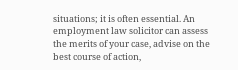situations; it is often essential. An employment law solicitor can assess the merits of your case, advise on the best course of action,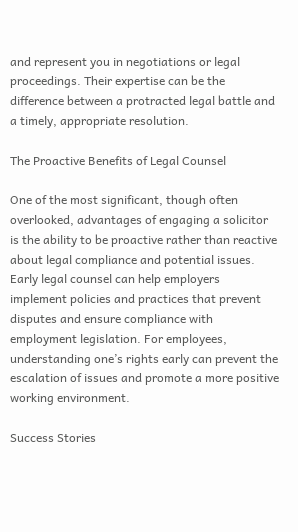and represent you in negotiations or legal proceedings. Their expertise can be the difference between a protracted legal battle and a timely, appropriate resolution.

The Proactive Benefits of Legal Counsel

One of the most significant, though often overlooked, advantages of engaging a solicitor is the ability to be proactive rather than reactive about legal compliance and potential issues. Early legal counsel can help employers implement policies and practices that prevent disputes and ensure compliance with employment legislation. For employees, understanding one’s rights early can prevent the escalation of issues and promote a more positive working environment.

Success Stories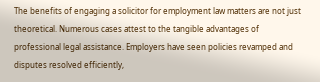The benefits of engaging a solicitor for employment law matters are not just theoretical. Numerous cases attest to the tangible advantages of professional legal assistance. Employers have seen policies revamped and disputes resolved efficiently,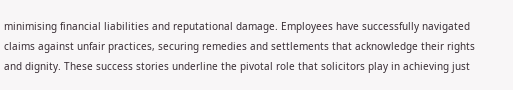minimising financial liabilities and reputational damage. Employees have successfully navigated claims against unfair practices, securing remedies and settlements that acknowledge their rights and dignity. These success stories underline the pivotal role that solicitors play in achieving just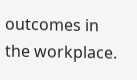outcomes in the workplace.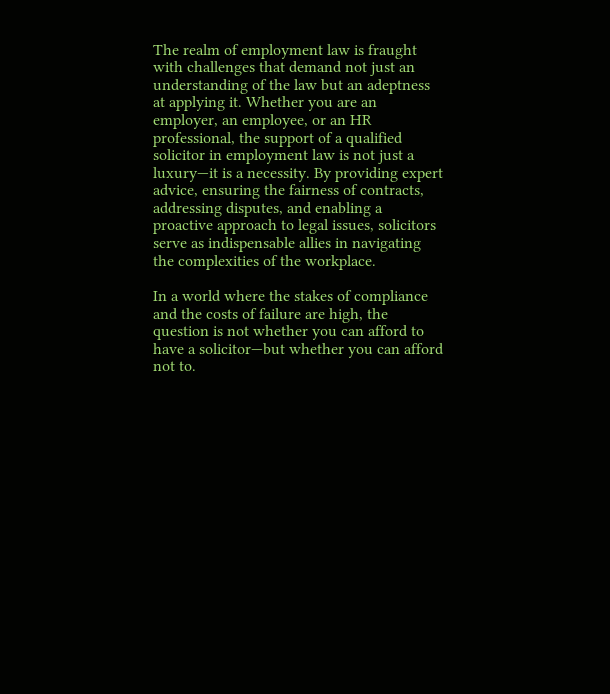The realm of employment law is fraught with challenges that demand not just an understanding of the law but an adeptness at applying it. Whether you are an employer, an employee, or an HR professional, the support of a qualified solicitor in employment law is not just a luxury—it is a necessity. By providing expert advice, ensuring the fairness of contracts, addressing disputes, and enabling a proactive approach to legal issues, solicitors serve as indispensable allies in navigating the complexities of the workplace.

In a world where the stakes of compliance and the costs of failure are high, the question is not whether you can afford to have a solicitor—but whether you can afford not to.